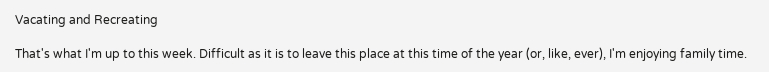Vacating and Recreating

That's what I'm up to this week. Difficult as it is to leave this place at this time of the year (or, like, ever), I'm enjoying family time.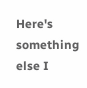Here's something else I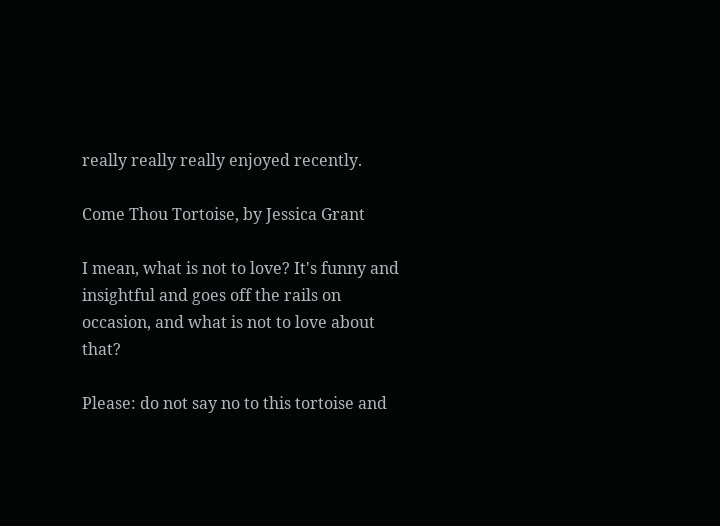really really really enjoyed recently.

Come Thou Tortoise, by Jessica Grant

I mean, what is not to love? It's funny and insightful and goes off the rails on occasion, and what is not to love about that?

Please: do not say no to this tortoise and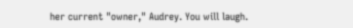her current "owner," Audrey. You will laugh.